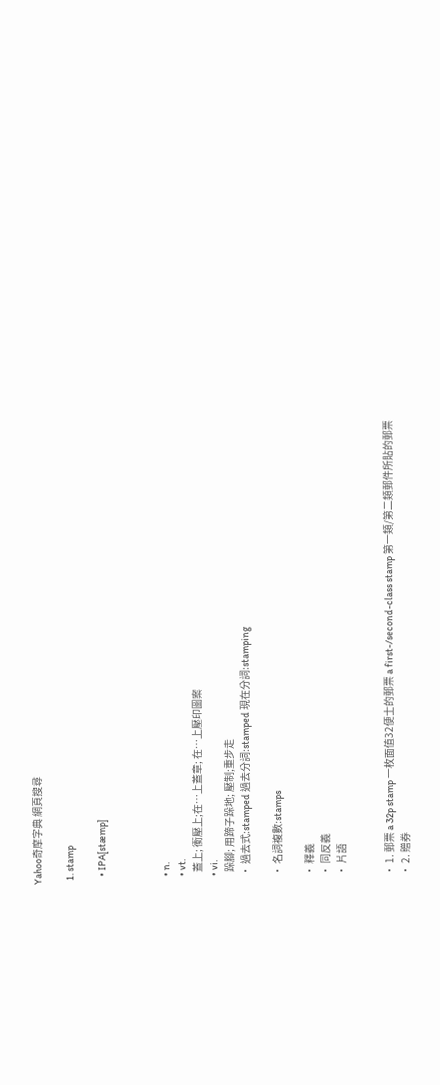Yahoo奇摩字典 網頁搜尋

  1. stamp

    • IPA[stæmp]



    • n.
    • vt.
      蓋上; 衝壓上;在…上蓋章; 在…上壓印圖案
    • vi.
      跺腳; 用蹄子跺地; 壓制;重步走
    • 過去式:stamped 過去分詞:stamped 現在分詞:stamping

    • 名詞複數:stamps

    • 釋義
    • 同反義
    • 片語


    • 1. 郵票 a 32p stamp 一枚面值32便士的郵票 a first-/second-class stamp 第一類/第二類郵件所貼的郵票
    • 2. 贈券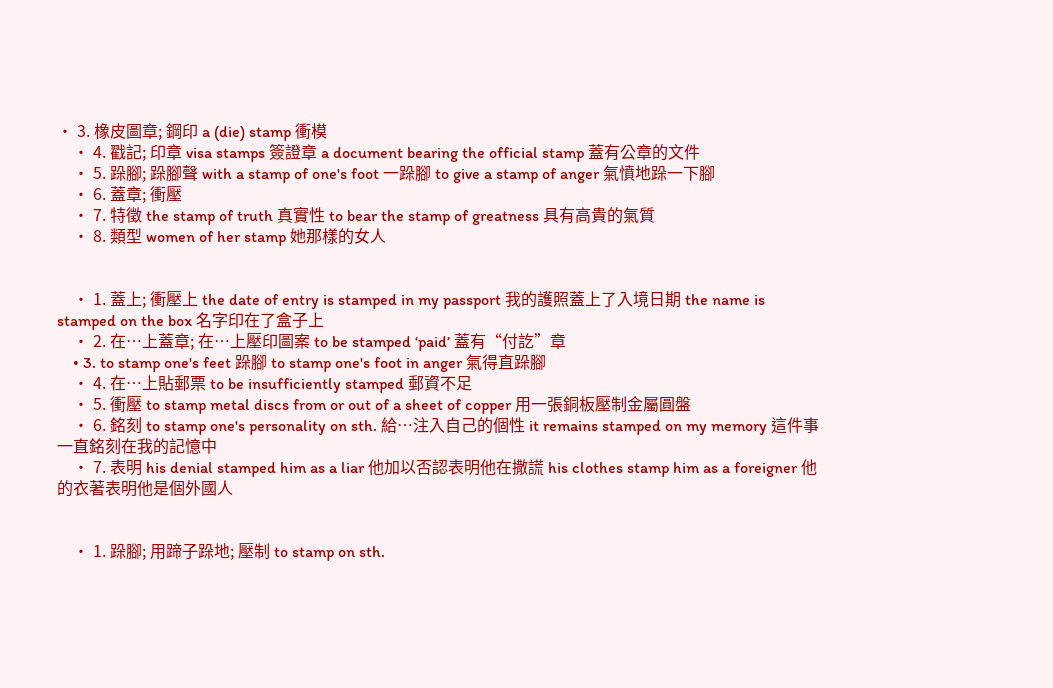• 3. 橡皮圖章; 鋼印 a (die) stamp 衝模
    • 4. 戳記; 印章 visa stamps 簽證章 a document bearing the official stamp 蓋有公章的文件
    • 5. 跺腳; 跺腳聲 with a stamp of one's foot 一跺腳 to give a stamp of anger 氣憤地跺一下腳
    • 6. 蓋章; 衝壓
    • 7. 特徵 the stamp of truth 真實性 to bear the stamp of greatness 具有高貴的氣質
    • 8. 類型 women of her stamp 她那樣的女人


    • 1. 蓋上; 衝壓上 the date of entry is stamped in my passport 我的護照蓋上了入境日期 the name is stamped on the box 名字印在了盒子上
    • 2. 在…上蓋章; 在…上壓印圖案 to be stamped ‘paid’ 蓋有“付訖”章
    • 3. to stamp one's feet 跺腳 to stamp one's foot in anger 氣得直跺腳
    • 4. 在…上貼郵票 to be insufficiently stamped 郵資不足
    • 5. 衝壓 to stamp metal discs from or out of a sheet of copper 用一張銅板壓制金屬圓盤
    • 6. 銘刻 to stamp one's personality on sth. 給…注入自己的個性 it remains stamped on my memory 這件事一直銘刻在我的記憶中
    • 7. 表明 his denial stamped him as a liar 他加以否認表明他在撒謊 his clothes stamp him as a foreigner 他的衣著表明他是個外國人


    • 1. 跺腳; 用蹄子跺地; 壓制 to stamp on sth.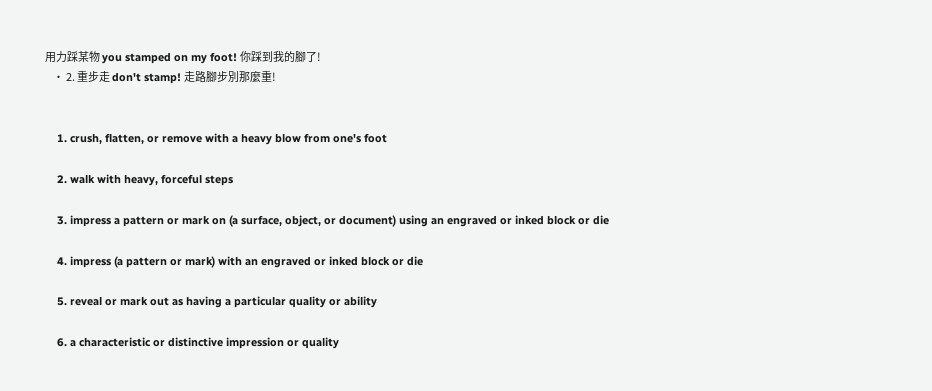用力踩某物 you stamped on my foot! 你踩到我的腳了!
    • 2. 重步走 don't stamp! 走路腳步別那麼重!


    1. crush, flatten, or remove with a heavy blow from one's foot

    2. walk with heavy, forceful steps

    3. impress a pattern or mark on (a surface, object, or document) using an engraved or inked block or die

    4. impress (a pattern or mark) with an engraved or inked block or die

    5. reveal or mark out as having a particular quality or ability

    6. a characteristic or distinctive impression or quality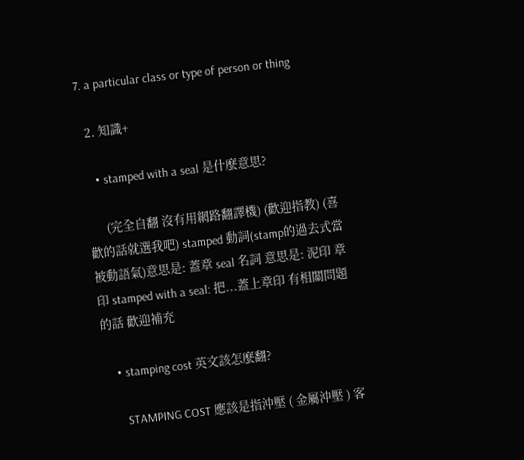7. a particular class or type of person or thing

  2. 知識+

    • stamped with a seal 是什麼意思?

      (完全自翻 沒有用網路翻譯機) (歡迎指教) (喜歡的話就選我吧) stamped 動詞(stamp的過去式當被動語氣)意思是: 蓋章 seal 名詞 意思是: 泥印 章印 stamped with a seal: 把...蓋上章印 有相關問題的話 歡迎補充

    • stamping cost 英文該怎麼翻?

      STAMPING COST 應該是指沖壓 ( 金屬沖壓 ) 客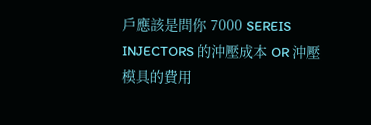戶應該是問你 7000 SEREIS INJECTORS 的沖壓成本 OR 沖壓模具的費用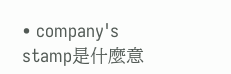• company's stamp是什麼意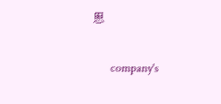思

      company's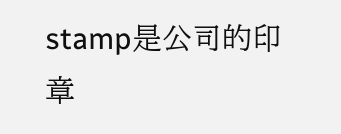stamp是公司的印章